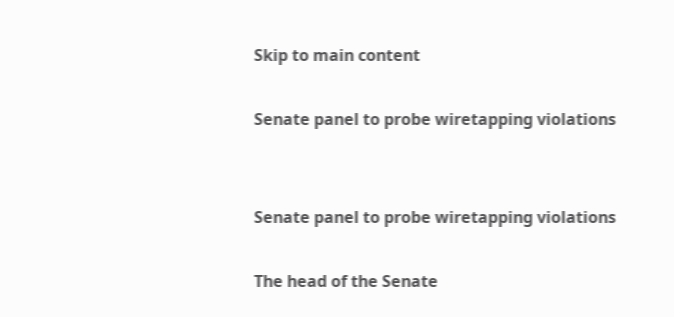Skip to main content

Senate panel to probe wiretapping violations


Senate panel to probe wiretapping violations

The head of the Senate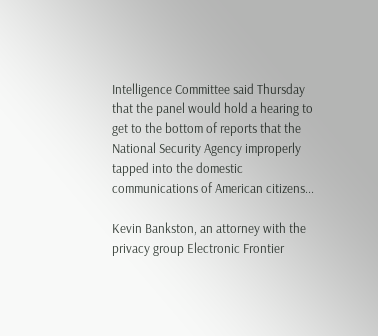Intelligence Committee said Thursday that the panel would hold a hearing to get to the bottom of reports that the National Security Agency improperly tapped into the domestic communications of American citizens...

Kevin Bankston, an attorney with the privacy group Electronic Frontier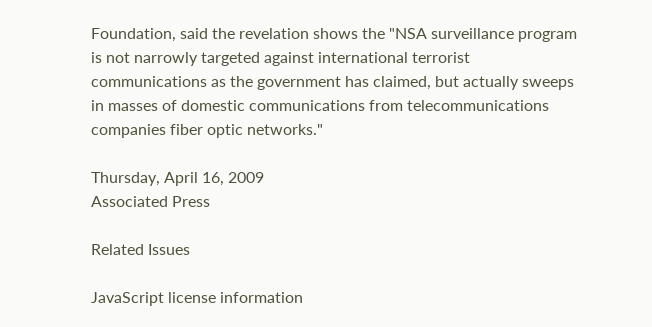Foundation, said the revelation shows the "NSA surveillance program is not narrowly targeted against international terrorist communications as the government has claimed, but actually sweeps in masses of domestic communications from telecommunications companies fiber optic networks."

Thursday, April 16, 2009
Associated Press

Related Issues

JavaScript license information